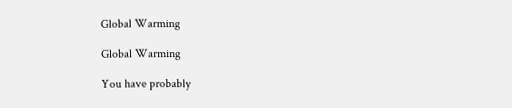Global Warming

Global Warming

You have probably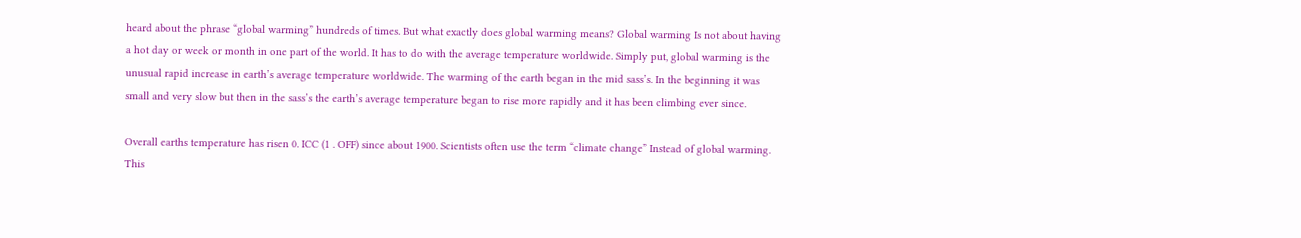heard about the phrase “global warming” hundreds of times. But what exactly does global warming means? Global warming Is not about having a hot day or week or month in one part of the world. It has to do with the average temperature worldwide. Simply put, global warming is the unusual rapid increase in earth’s average temperature worldwide. The warming of the earth began in the mid sass’s. In the beginning it was small and very slow but then in the sass’s the earth’s average temperature began to rise more rapidly and it has been climbing ever since.

Overall earths temperature has risen 0. ICC (1 . OFF) since about 1900. Scientists often use the term “climate change” Instead of global warming. This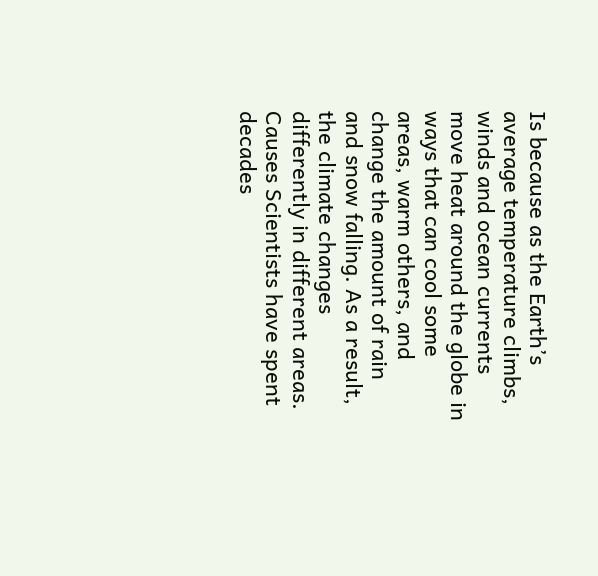Is because as the Earth’s average temperature climbs, winds and ocean currents move heat around the globe in ways that can cool some areas, warm others, and change the amount of rain and snow falling. As a result, the climate changes differently in different areas. Causes Scientists have spent decades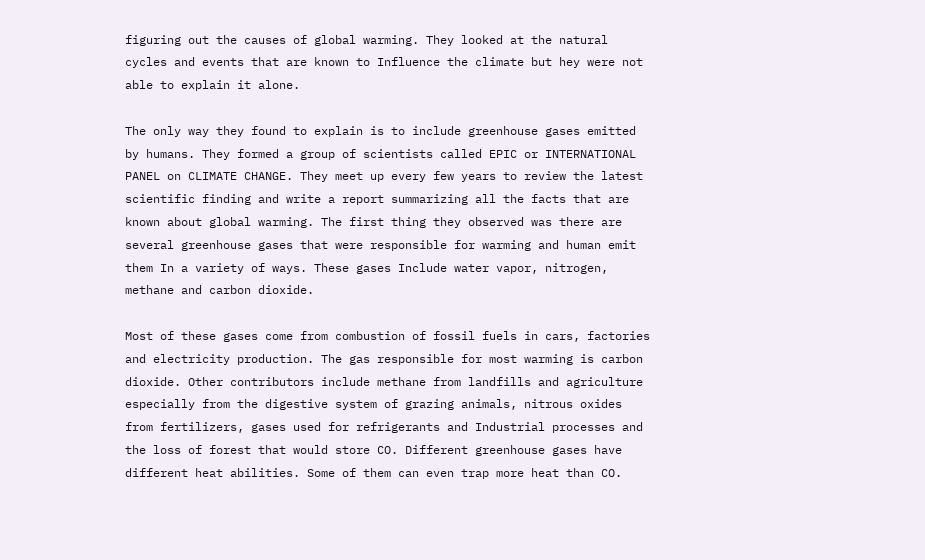figuring out the causes of global warming. They looked at the natural cycles and events that are known to Influence the climate but hey were not able to explain it alone.

The only way they found to explain is to include greenhouse gases emitted by humans. They formed a group of scientists called EPIC or INTERNATIONAL PANEL on CLIMATE CHANGE. They meet up every few years to review the latest scientific finding and write a report summarizing all the facts that are known about global warming. The first thing they observed was there are several greenhouse gases that were responsible for warming and human emit them In a variety of ways. These gases Include water vapor, nitrogen, methane and carbon dioxide.

Most of these gases come from combustion of fossil fuels in cars, factories and electricity production. The gas responsible for most warming is carbon dioxide. Other contributors include methane from landfills and agriculture especially from the digestive system of grazing animals, nitrous oxides from fertilizers, gases used for refrigerants and Industrial processes and the loss of forest that would store CO. Different greenhouse gases have different heat abilities. Some of them can even trap more heat than CO.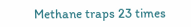Methane traps 23 times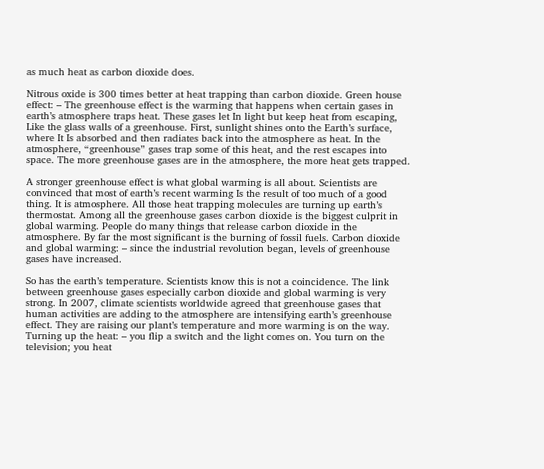as much heat as carbon dioxide does.

Nitrous oxide is 300 times better at heat trapping than carbon dioxide. Green house effect: – The greenhouse effect is the warming that happens when certain gases in earth’s atmosphere traps heat. These gases let In light but keep heat from escaping, Like the glass walls of a greenhouse. First, sunlight shines onto the Earth’s surface, where It Is absorbed and then radiates back into the atmosphere as heat. In the atmosphere, “greenhouse” gases trap some of this heat, and the rest escapes into space. The more greenhouse gases are in the atmosphere, the more heat gets trapped.

A stronger greenhouse effect is what global warming is all about. Scientists are convinced that most of earth’s recent warming Is the result of too much of a good thing. It is atmosphere. All those heat trapping molecules are turning up earth’s thermostat. Among all the greenhouse gases carbon dioxide is the biggest culprit in global warming. People do many things that release carbon dioxide in the atmosphere. By far the most significant is the burning of fossil fuels. Carbon dioxide and global warming: – since the industrial revolution began, levels of greenhouse gases have increased.

So has the earth’s temperature. Scientists know this is not a coincidence. The link between greenhouse gases especially carbon dioxide and global warming is very strong. In 2007, climate scientists worldwide agreed that greenhouse gases that human activities are adding to the atmosphere are intensifying earth’s greenhouse effect. They are raising our plant’s temperature and more warming is on the way. Turning up the heat: – you flip a switch and the light comes on. You turn on the television; you heat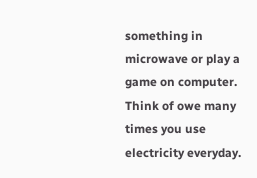something in microwave or play a game on computer. Think of owe many times you use electricity everyday.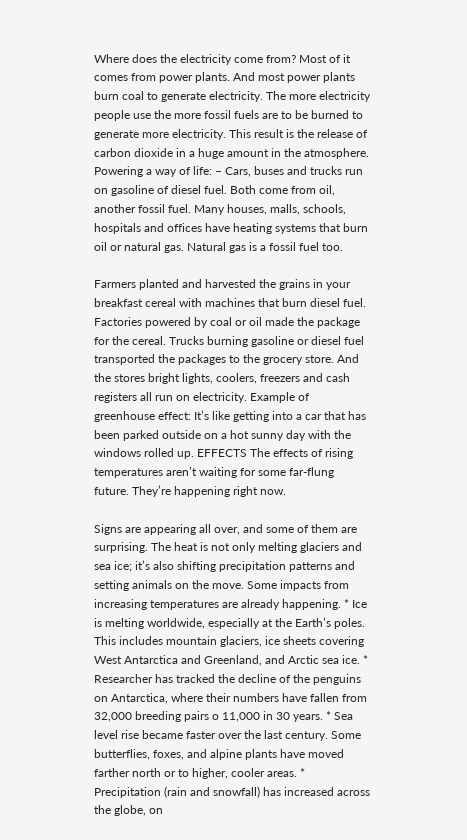Where does the electricity come from? Most of it comes from power plants. And most power plants burn coal to generate electricity. The more electricity people use the more fossil fuels are to be burned to generate more electricity. This result is the release of carbon dioxide in a huge amount in the atmosphere. Powering a way of life: – Cars, buses and trucks run on gasoline of diesel fuel. Both come from oil, another fossil fuel. Many houses, malls, schools, hospitals and offices have heating systems that burn oil or natural gas. Natural gas is a fossil fuel too.

Farmers planted and harvested the grains in your breakfast cereal with machines that burn diesel fuel. Factories powered by coal or oil made the package for the cereal. Trucks burning gasoline or diesel fuel transported the packages to the grocery store. And the stores bright lights, coolers, freezers and cash registers all run on electricity. Example of greenhouse effect: It’s like getting into a car that has been parked outside on a hot sunny day with the windows rolled up. EFFECTS The effects of rising temperatures aren’t waiting for some far-flung future. They’re happening right now.

Signs are appearing all over, and some of them are surprising. The heat is not only melting glaciers and sea ice; it’s also shifting precipitation patterns and setting animals on the move. Some impacts from increasing temperatures are already happening. * Ice is melting worldwide, especially at the Earth’s poles. This includes mountain glaciers, ice sheets covering West Antarctica and Greenland, and Arctic sea ice. * Researcher has tracked the decline of the penguins on Antarctica, where their numbers have fallen from 32,000 breeding pairs o 11,000 in 30 years. * Sea level rise became faster over the last century. Some butterflies, foxes, and alpine plants have moved farther north or to higher, cooler areas. * Precipitation (rain and snowfall) has increased across the globe, on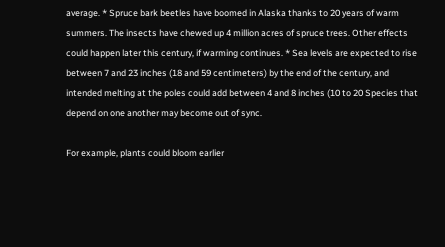average. * Spruce bark beetles have boomed in Alaska thanks to 20 years of warm summers. The insects have chewed up 4 million acres of spruce trees. Other effects could happen later this century, if warming continues. * Sea levels are expected to rise between 7 and 23 inches (18 and 59 centimeters) by the end of the century, and intended melting at the poles could add between 4 and 8 inches (10 to 20 Species that depend on one another may become out of sync.

For example, plants could bloom earlier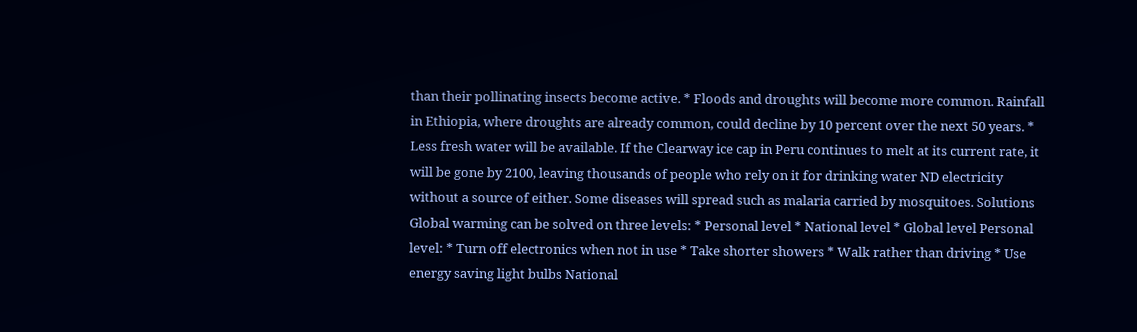than their pollinating insects become active. * Floods and droughts will become more common. Rainfall in Ethiopia, where droughts are already common, could decline by 10 percent over the next 50 years. * Less fresh water will be available. If the Clearway ice cap in Peru continues to melt at its current rate, it will be gone by 2100, leaving thousands of people who rely on it for drinking water ND electricity without a source of either. Some diseases will spread such as malaria carried by mosquitoes. Solutions Global warming can be solved on three levels: * Personal level * National level * Global level Personal level: * Turn off electronics when not in use * Take shorter showers * Walk rather than driving * Use energy saving light bulbs National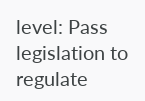level: Pass legislation to regulate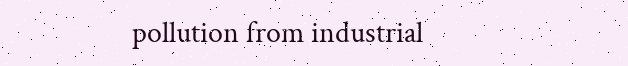pollution from industrial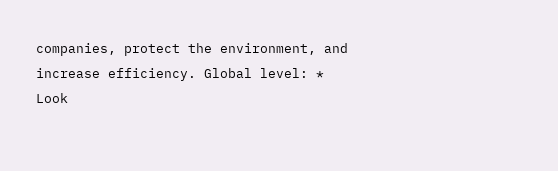companies, protect the environment, and increase efficiency. Global level: * Look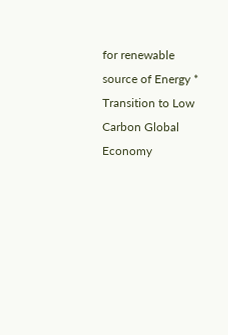for renewable source of Energy * Transition to Low Carbon Global Economy